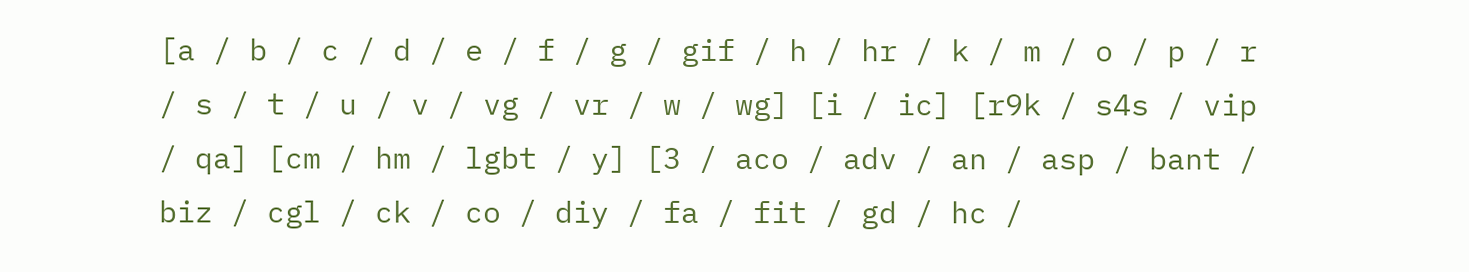[a / b / c / d / e / f / g / gif / h / hr / k / m / o / p / r / s / t / u / v / vg / vr / w / wg] [i / ic] [r9k / s4s / vip / qa] [cm / hm / lgbt / y] [3 / aco / adv / an / asp / bant / biz / cgl / ck / co / diy / fa / fit / gd / hc /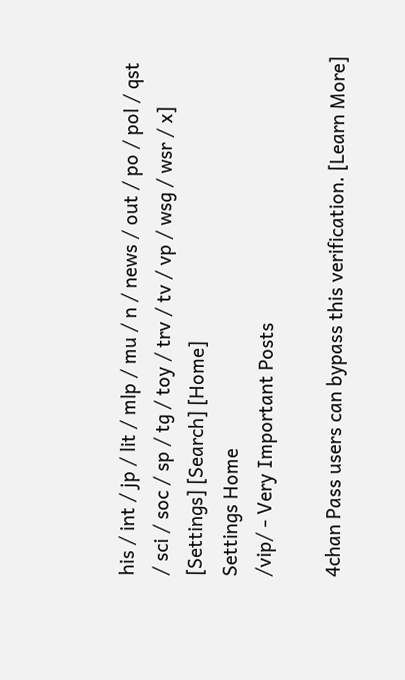his / int / jp / lit / mlp / mu / n / news / out / po / pol / qst / sci / soc / sp / tg / toy / trv / tv / vp / wsg / wsr / x] [Settings] [Search] [Home]
Settings Home
/vip/ - Very Important Posts

4chan Pass users can bypass this verification. [Learn More]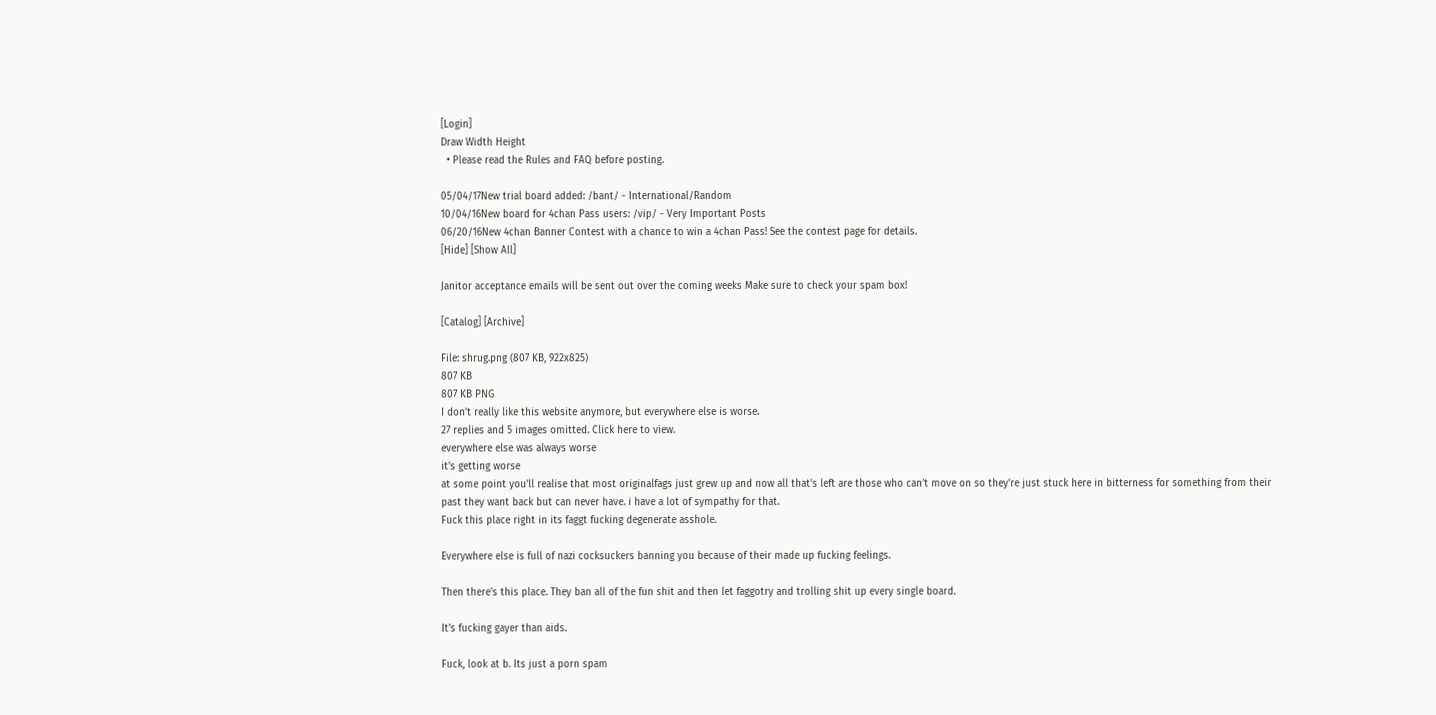[Login]
Draw Width Height
  • Please read the Rules and FAQ before posting.

05/04/17New trial board added: /bant/ - International/Random
10/04/16New board for 4chan Pass users: /vip/ - Very Important Posts
06/20/16New 4chan Banner Contest with a chance to win a 4chan Pass! See the contest page for details.
[Hide] [Show All]

Janitor acceptance emails will be sent out over the coming weeks Make sure to check your spam box!

[Catalog] [Archive]

File: shrug.png (807 KB, 922x825)
807 KB
807 KB PNG
I don't really like this website anymore, but everywhere else is worse.
27 replies and 5 images omitted. Click here to view.
everywhere else was always worse
it's getting worse
at some point you'll realise that most originalfags just grew up and now all that's left are those who can't move on so they're just stuck here in bitterness for something from their past they want back but can never have. i have a lot of sympathy for that.
Fuck this place right in its faggt fucking degenerate asshole.

Everywhere else is full of nazi cocksuckers banning you because of their made up fucking feelings.

Then there's this place. They ban all of the fun shit and then let faggotry and trolling shit up every single board.

It's fucking gayer than aids.

Fuck, look at b. Its just a porn spam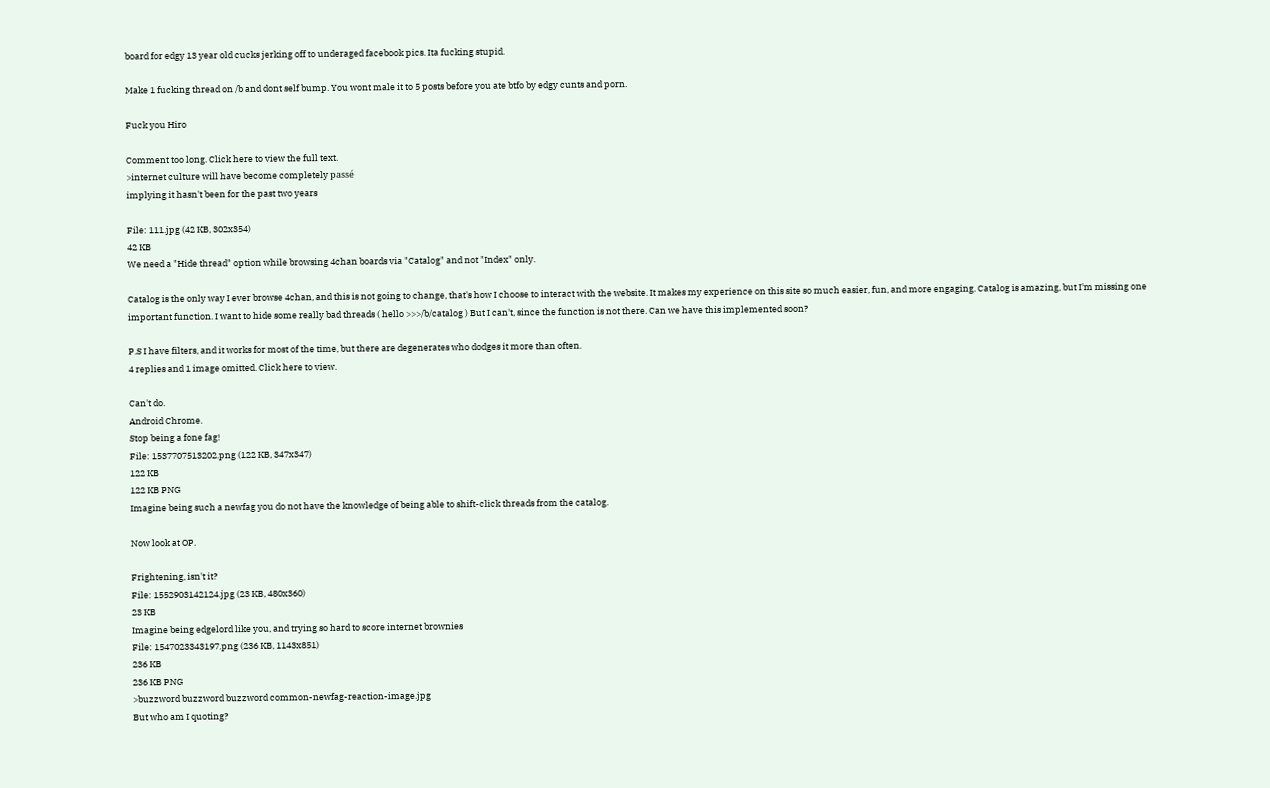board for edgy 13 year old cucks jerking off to underaged facebook pics. Ita fucking stupid.

Make 1 fucking thread on /b and dont self bump. You wont male it to 5 posts before you ate btfo by edgy cunts and porn.

Fuck you Hiro

Comment too long. Click here to view the full text.
>internet culture will have become completely passé
implying it hasn't been for the past two years

File: 111.jpg (42 KB, 302x354)
42 KB
We need a "Hide thread" option while browsing 4chan boards via "Catalog" and not "Index" only.

Catalog is the only way I ever browse 4chan, and this is not going to change, that's how I choose to interact with the website. It makes my experience on this site so much easier, fun, and more engaging. Catalog is amazing, but I'm missing one important function. I want to hide some really bad threads ( hello >>>/b/catalog ) But I can't, since the function is not there. Can we have this implemented soon?

P.S I have filters, and it works for most of the time, but there are degenerates who dodges it more than often.
4 replies and 1 image omitted. Click here to view.

Can't do.
Android Chrome.
Stop being a fone fag!
File: 1537707513202.png (122 KB, 347x347)
122 KB
122 KB PNG
Imagine being such a newfag you do not have the knowledge of being able to shift-click threads from the catalog.

Now look at OP.

Frightening, isn't it?
File: 1552903142124.jpg (23 KB, 480x360)
23 KB
Imagine being edgelord like you, and trying so hard to score internet brownies
File: 1547023343197.png (236 KB, 1143x851)
236 KB
236 KB PNG
>buzzword buzzword buzzword common-newfag-reaction-image.jpg
But who am I quoting?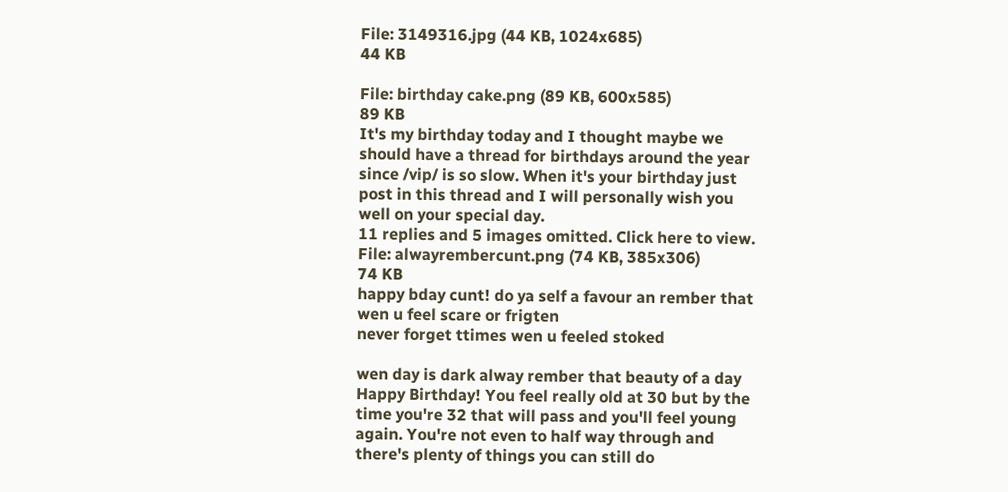File: 3149316.jpg (44 KB, 1024x685)
44 KB

File: birthday cake.png (89 KB, 600x585)
89 KB
It's my birthday today and I thought maybe we should have a thread for birthdays around the year since /vip/ is so slow. When it's your birthday just post in this thread and I will personally wish you well on your special day.
11 replies and 5 images omitted. Click here to view.
File: alwayrembercunt.png (74 KB, 385x306)
74 KB
happy bday cunt! do ya self a favour an rember that wen u feel scare or frigten
never forget ttimes wen u feeled stoked

wen day is dark alway rember that beauty of a day
Happy Birthday! You feel really old at 30 but by the time you're 32 that will pass and you'll feel young again. You're not even to half way through and there's plenty of things you can still do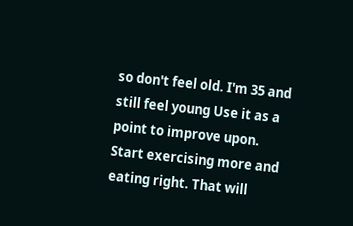so don't feel old. I'm 35 and still feel young Use it as a point to improve upon. Start exercising more and eating right. That will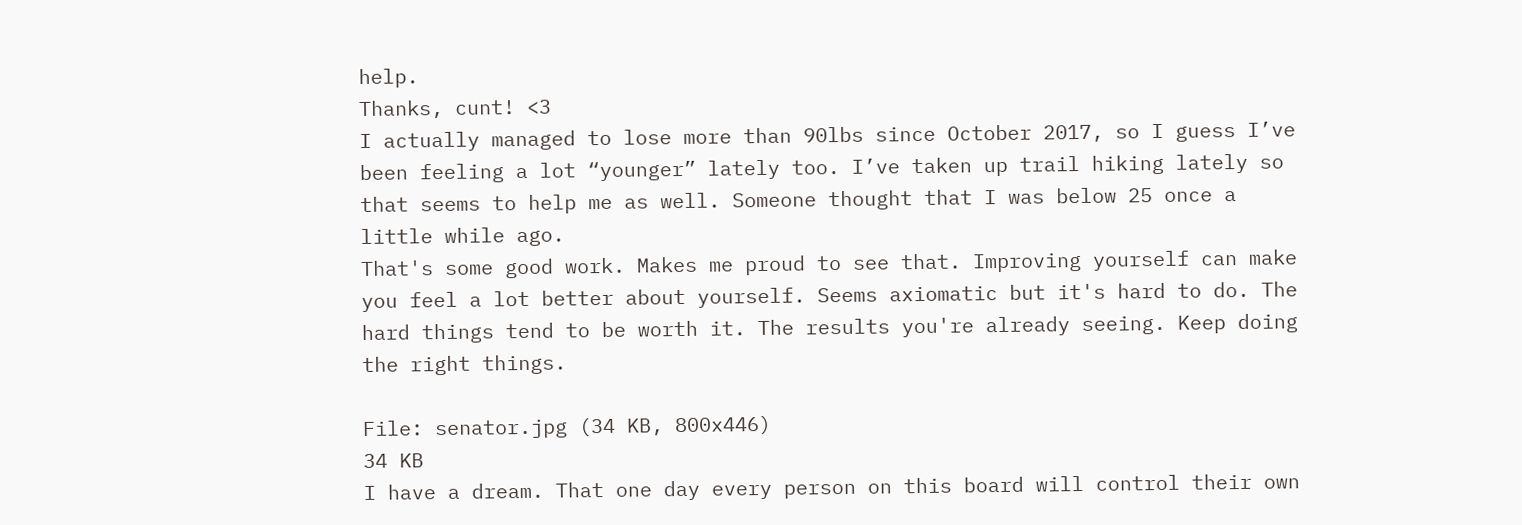help.
Thanks, cunt! <3
I actually managed to lose more than 90lbs since October 2017, so I guess I’ve been feeling a lot “younger” lately too. I’ve taken up trail hiking lately so that seems to help me as well. Someone thought that I was below 25 once a little while ago.
That's some good work. Makes me proud to see that. Improving yourself can make you feel a lot better about yourself. Seems axiomatic but it's hard to do. The hard things tend to be worth it. The results you're already seeing. Keep doing the right things.

File: senator.jpg (34 KB, 800x446)
34 KB
I have a dream. That one day every person on this board will control their own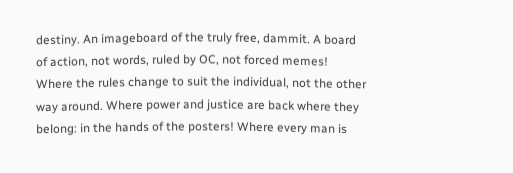destiny. An imageboard of the truly free, dammit. A board of action, not words, ruled by OC, not forced memes! Where the rules change to suit the individual, not the other way around. Where power and justice are back where they belong: in the hands of the posters! Where every man is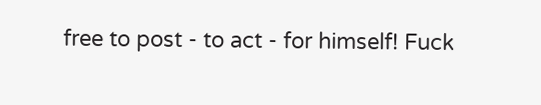free to post - to act - for himself! Fuck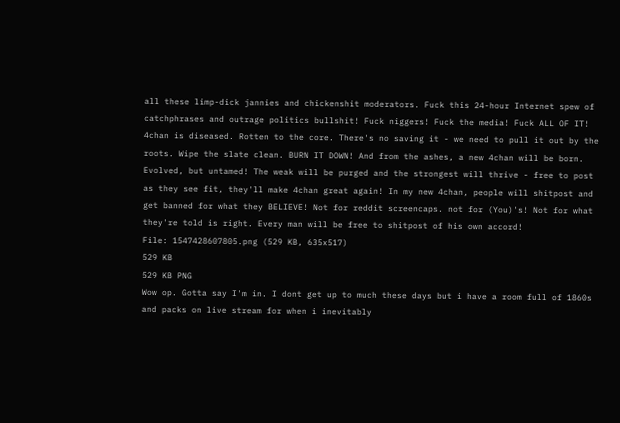all these limp-dick jannies and chickenshit moderators. Fuck this 24-hour Internet spew of catchphrases and outrage politics bullshit! Fuck niggers! Fuck the media! Fuck ALL OF IT! 4chan is diseased. Rotten to the core. There's no saving it - we need to pull it out by the roots. Wipe the slate clean. BURN IT DOWN! And from the ashes, a new 4chan will be born. Evolved, but untamed! The weak will be purged and the strongest will thrive - free to post as they see fit, they'll make 4chan great again! In my new 4chan, people will shitpost and get banned for what they BELIEVE! Not for reddit screencaps. not for (You)'s! Not for what they're told is right. Every man will be free to shitpost of his own accord!
File: 1547428607805.png (529 KB, 635x517)
529 KB
529 KB PNG
Wow op. Gotta say I'm in. I dont get up to much these days but i have a room full of 1860s and packs on live stream for when i inevitably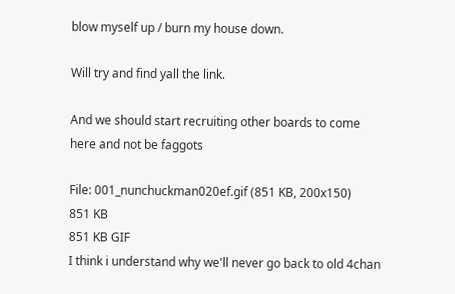blow myself up / burn my house down.

Will try and find yall the link.

And we should start recruiting other boards to come here and not be faggots

File: 001_nunchuckman020ef.gif (851 KB, 200x150)
851 KB
851 KB GIF
I think i understand why we'll never go back to old 4chan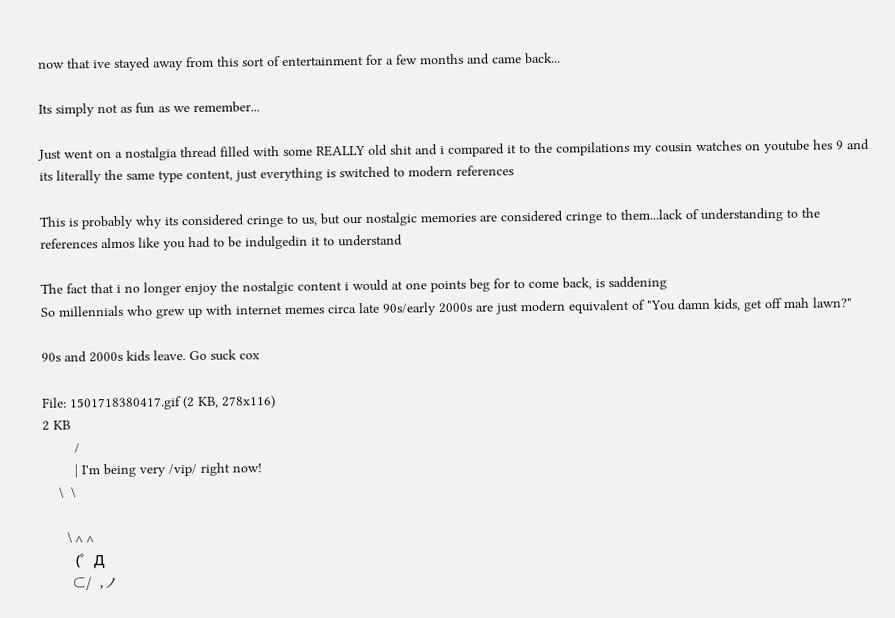now that ive stayed away from this sort of entertainment for a few months and came back...

Its simply not as fun as we remember...

Just went on a nostalgia thread filled with some REALLY old shit and i compared it to the compilations my cousin watches on youtube hes 9 and its literally the same type content, just everything is switched to modern references

This is probably why its considered cringe to us, but our nostalgic memories are considered cringe to them...lack of understanding to the references almos like you had to be indulgedin it to understand

The fact that i no longer enjoy the nostalgic content i would at one points beg for to come back, is saddening
So millennials who grew up with internet memes circa late 90s/early 2000s are just modern equivalent of "You damn kids, get off mah lawn?"

90s and 2000s kids leave. Go suck cox

File: 1501718380417.gif (2 KB, 278x116)
2 KB
        /
        | I'm being very /vip/ right now!
    \  \

      \ ∧ ∧
        (゜Д
       ⊂/  ,ノ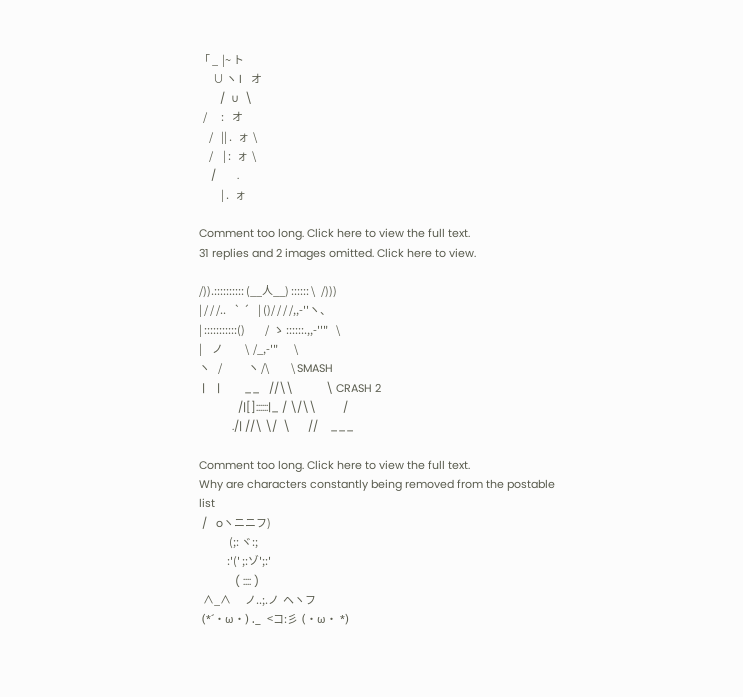「 _  |~ ト
       ∪ ヽ l   オ
       /  ∪  \
  /       :    オ
     /    || .   ォ  \
     /     | :   ォ  \
    /       .
           | .   ォ

Comment too long. Click here to view the full text.
31 replies and 2 images omitted. Click here to view.

/)).:::::::::: (__人__) :::::: \   /)))
| / / /..    ` ´    | ()/ / / /,,-''ヽ、
| :::::::::::()          /  ゝ ::::::.,,-''"    \
|     ノ           \  /_,-'"        \
ヽ    /             ヽ /\           \ SMASH
 |    |        __   //\\           \ CRASH 2
             /|[]::::::|_ / \/\\         /
           ./| //\ \/  \      //    ___

Comment too long. Click here to view the full text.
Why are characters constantly being removed from the postable list
 /   oヽニニフ)
               (;: ヾ:;
              :'(' ;:ゾ';:'
            ( :::: )
  ∧_∧       ノ..;.ノ  ヘヽフ
 (*´・ω・) ._  <コ:彡  (・ω・ *)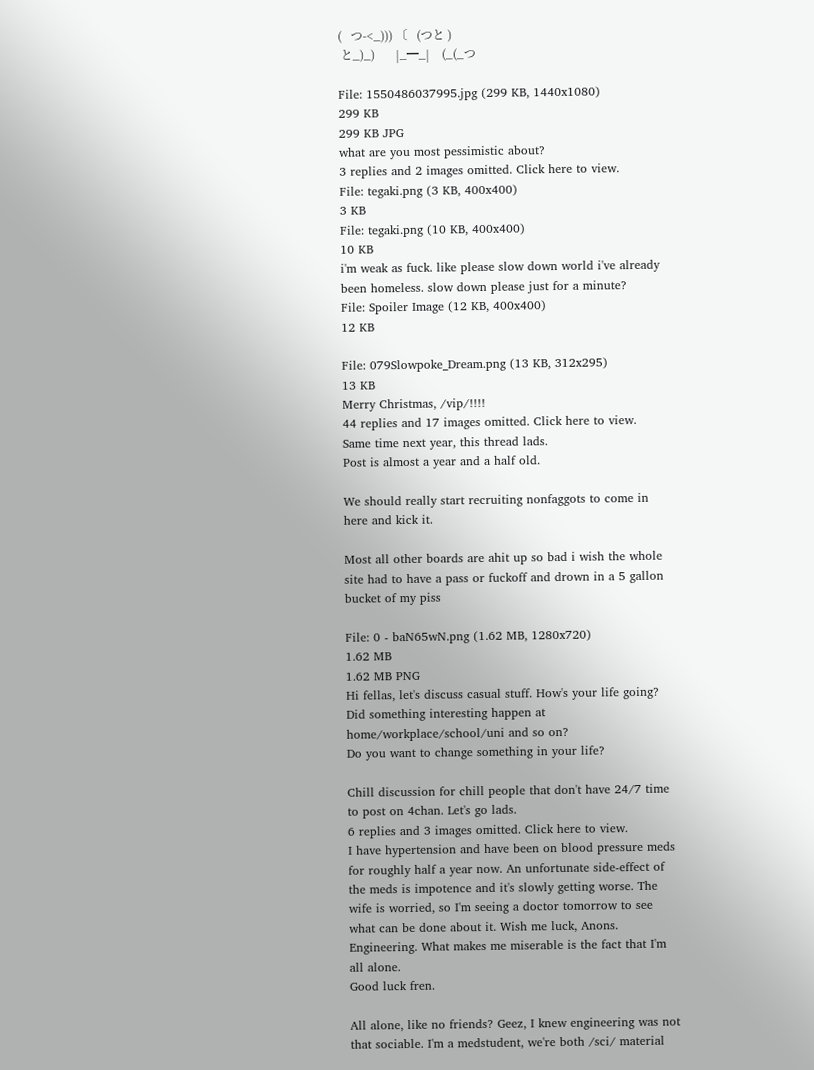(   つ-<_))) 〔   (つと )
 と_)_)       |_━_|    (_(_つ

File: 1550486037995.jpg (299 KB, 1440x1080)
299 KB
299 KB JPG
what are you most pessimistic about?
3 replies and 2 images omitted. Click here to view.
File: tegaki.png (3 KB, 400x400)
3 KB
File: tegaki.png (10 KB, 400x400)
10 KB
i'm weak as fuck. like please slow down world i've already been homeless. slow down please just for a minute?
File: Spoiler Image (12 KB, 400x400)
12 KB

File: 079Slowpoke_Dream.png (13 KB, 312x295)
13 KB
Merry Christmas, /vip/!!!!
44 replies and 17 images omitted. Click here to view.
Same time next year, this thread lads.
Post is almost a year and a half old.

We should really start recruiting nonfaggots to come in here and kick it.

Most all other boards are ahit up so bad i wish the whole site had to have a pass or fuckoff and drown in a 5 gallon bucket of my piss

File: 0 - baN65wN.png (1.62 MB, 1280x720)
1.62 MB
1.62 MB PNG
Hi fellas, let's discuss casual stuff. How's your life going?
Did something interesting happen at home/workplace/school/uni and so on?
Do you want to change something in your life?

Chill discussion for chill people that don't have 24/7 time to post on 4chan. Let's go lads.
6 replies and 3 images omitted. Click here to view.
I have hypertension and have been on blood pressure meds for roughly half a year now. An unfortunate side-effect of the meds is impotence and it's slowly getting worse. The wife is worried, so I'm seeing a doctor tomorrow to see what can be done about it. Wish me luck, Anons.
Engineering. What makes me miserable is the fact that I'm all alone.
Good luck fren.

All alone, like no friends? Geez, I knew engineering was not that sociable. I'm a medstudent, we're both /sci/ material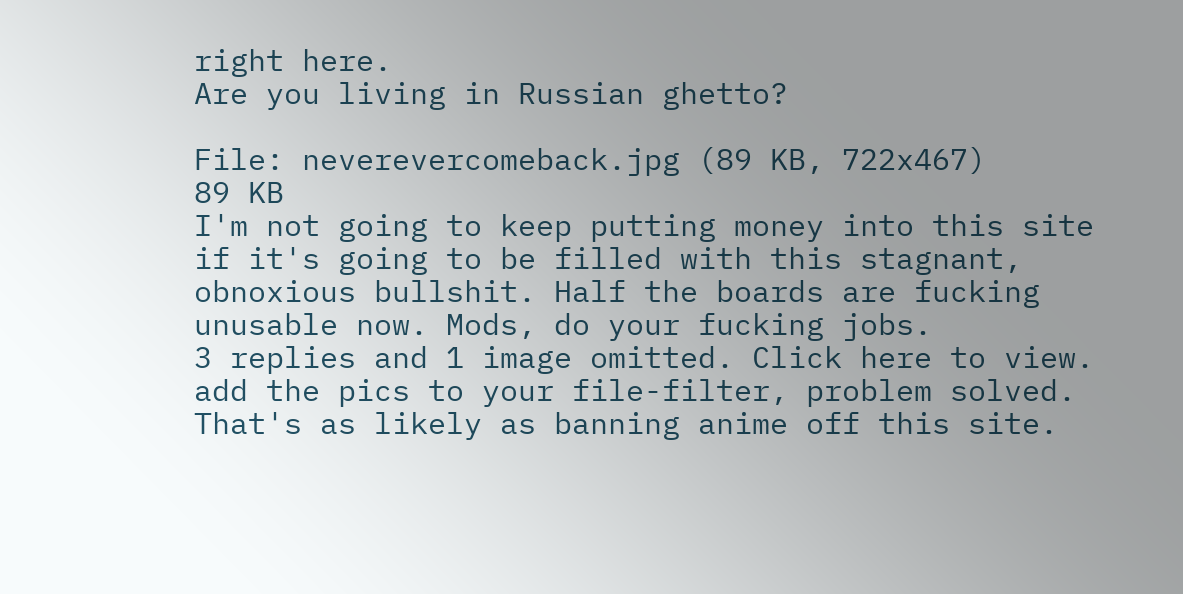right here.
Are you living in Russian ghetto?

File: neverevercomeback.jpg (89 KB, 722x467)
89 KB
I'm not going to keep putting money into this site if it's going to be filled with this stagnant, obnoxious bullshit. Half the boards are fucking unusable now. Mods, do your fucking jobs.
3 replies and 1 image omitted. Click here to view.
add the pics to your file-filter, problem solved.
That's as likely as banning anime off this site.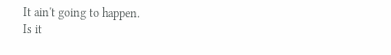It ain't going to happen.
Is it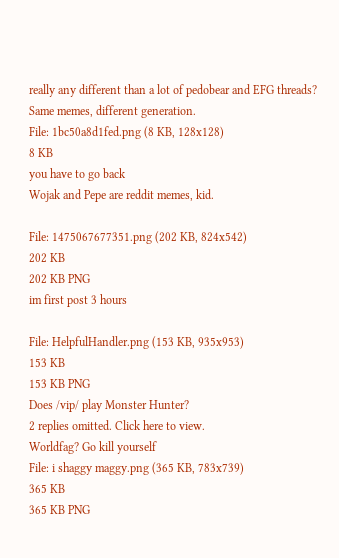really any different than a lot of pedobear and EFG threads? Same memes, different generation.
File: 1bc50a8d1fed.png (8 KB, 128x128)
8 KB
you have to go back
Wojak and Pepe are reddit memes, kid.

File: 1475067677351.png (202 KB, 824x542)
202 KB
202 KB PNG
im first post 3 hours

File: HelpfulHandler.png (153 KB, 935x953)
153 KB
153 KB PNG
Does /vip/ play Monster Hunter?
2 replies omitted. Click here to view.
Worldfag? Go kill yourself
File: i shaggy maggy.png (365 KB, 783x739)
365 KB
365 KB PNG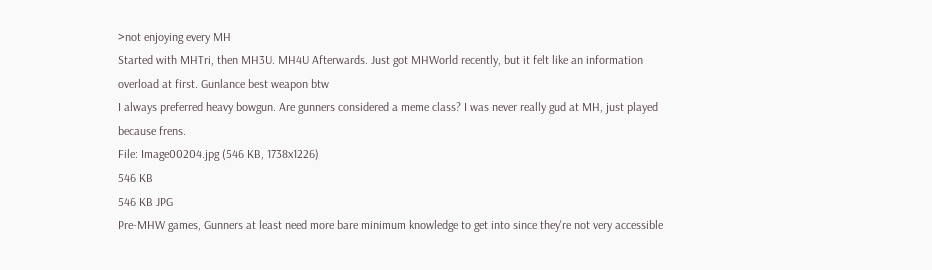>not enjoying every MH
Started with MHTri, then MH3U. MH4U Afterwards. Just got MHWorld recently, but it felt like an information overload at first. Gunlance best weapon btw
I always preferred heavy bowgun. Are gunners considered a meme class? I was never really gud at MH, just played because frens.
File: Image00204.jpg (546 KB, 1738x1226)
546 KB
546 KB JPG
Pre-MHW games, Gunners at least need more bare minimum knowledge to get into since they're not very accessible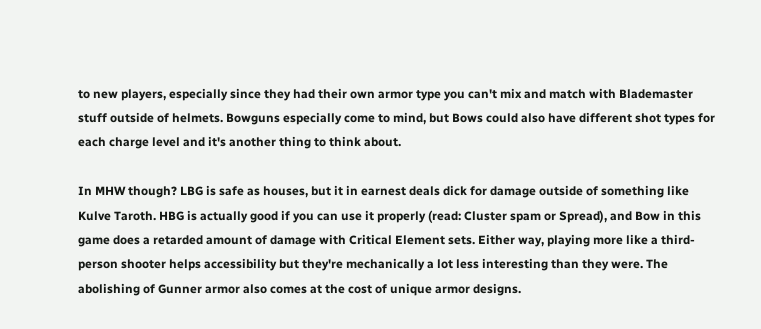to new players, especially since they had their own armor type you can't mix and match with Blademaster stuff outside of helmets. Bowguns especially come to mind, but Bows could also have different shot types for each charge level and it's another thing to think about.

In MHW though? LBG is safe as houses, but it in earnest deals dick for damage outside of something like Kulve Taroth. HBG is actually good if you can use it properly (read: Cluster spam or Spread), and Bow in this game does a retarded amount of damage with Critical Element sets. Either way, playing more like a third-person shooter helps accessibility but they're mechanically a lot less interesting than they were. The abolishing of Gunner armor also comes at the cost of unique armor designs.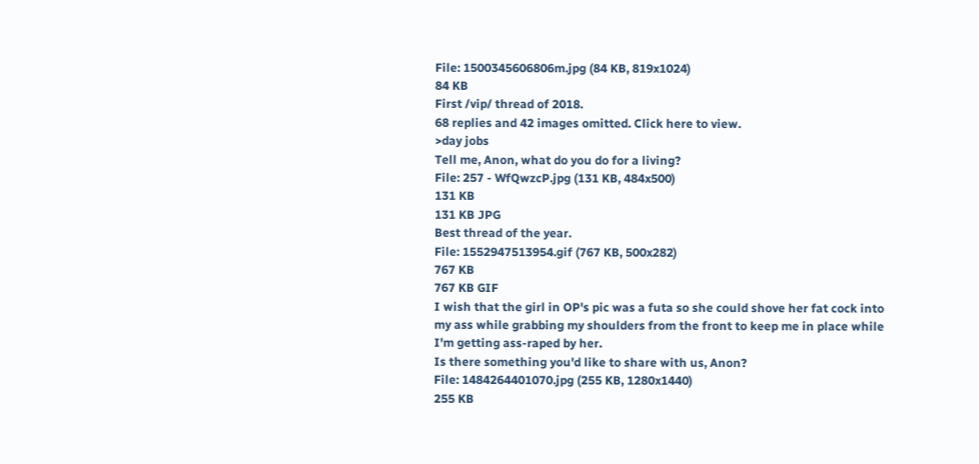File: 1500345606806m.jpg (84 KB, 819x1024)
84 KB
First /vip/ thread of 2018.
68 replies and 42 images omitted. Click here to view.
>day jobs
Tell me, Anon, what do you do for a living?
File: 257 - WfQwzcP.jpg (131 KB, 484x500)
131 KB
131 KB JPG
Best thread of the year.
File: 1552947513954.gif (767 KB, 500x282)
767 KB
767 KB GIF
I wish that the girl in OP's pic was a futa so she could shove her fat cock into my ass while grabbing my shoulders from the front to keep me in place while I'm getting ass-raped by her.
Is there something you'd like to share with us, Anon?
File: 1484264401070.jpg (255 KB, 1280x1440)
255 KB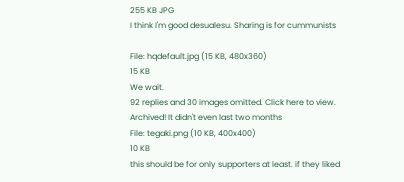255 KB JPG
I think I'm good desualesu. Sharing is for cummunists

File: hqdefault.jpg (15 KB, 480x360)
15 KB
We wait.
92 replies and 30 images omitted. Click here to view.
Archived! It didn't even last two months
File: tegaki.png (10 KB, 400x400)
10 KB
this should be for only supporters at least. if they liked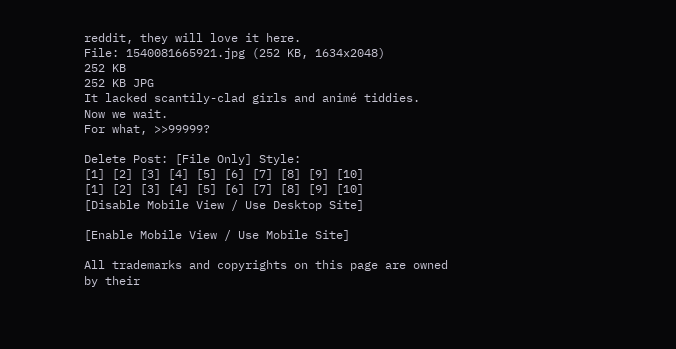reddit, they will love it here.
File: 1540081665921.jpg (252 KB, 1634x2048)
252 KB
252 KB JPG
It lacked scantily-clad girls and animé tiddies.
Now we wait.
For what, >>99999?

Delete Post: [File Only] Style:
[1] [2] [3] [4] [5] [6] [7] [8] [9] [10]
[1] [2] [3] [4] [5] [6] [7] [8] [9] [10]
[Disable Mobile View / Use Desktop Site]

[Enable Mobile View / Use Mobile Site]

All trademarks and copyrights on this page are owned by their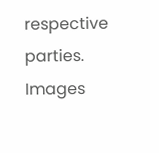respective parties. Images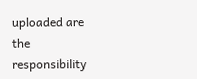uploaded are the responsibility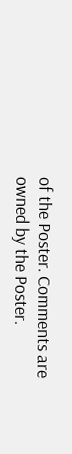of the Poster. Comments are owned by the Poster.